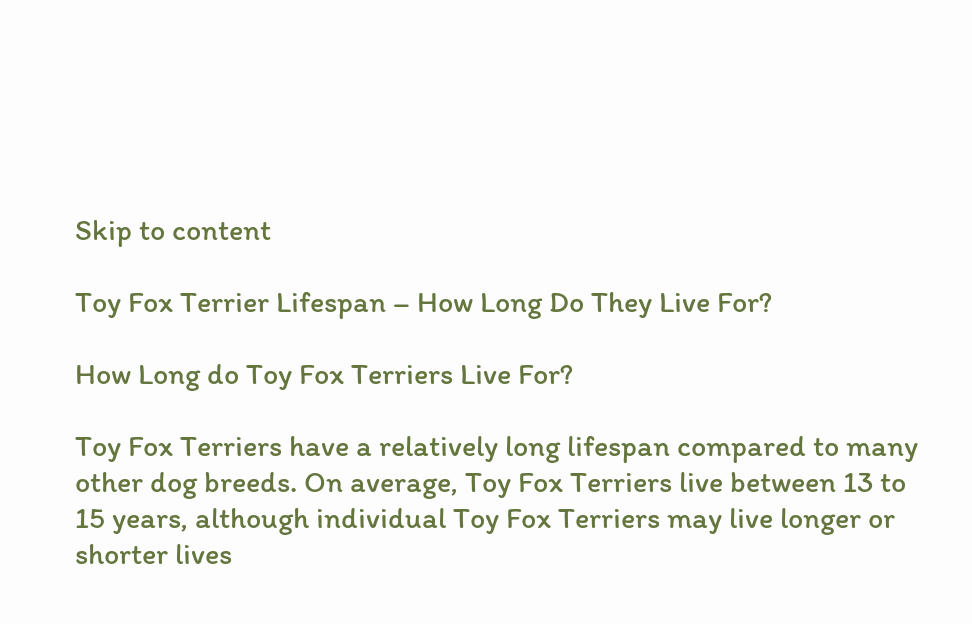Skip to content

Toy Fox Terrier Lifespan – How Long Do They Live For?

How Long do Toy Fox Terriers Live For?

Toy Fox Terriers have a relatively long lifespan compared to many other dog breeds. On average, Toy Fox Terriers live between 13 to 15 years, although individual Toy Fox Terriers may live longer or shorter lives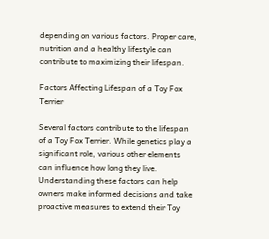depending on various factors. Proper care, nutrition and a healthy lifestyle can contribute to maximizing their lifespan.

Factors Affecting Lifespan of a Toy Fox Terrier

Several factors contribute to the lifespan of a Toy Fox Terrier. While genetics play a significant role, various other elements can influence how long they live. Understanding these factors can help owners make informed decisions and take proactive measures to extend their Toy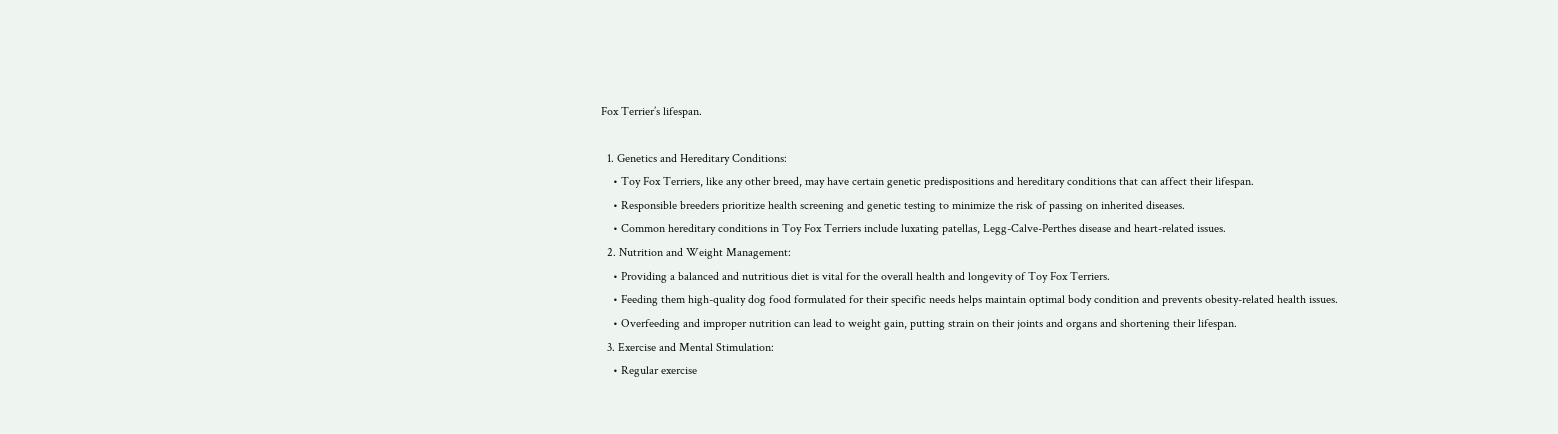Fox Terrier’s lifespan.

  1. Genetics and Hereditary Conditions:
    • Toy Fox Terriers, like any other breed, may have certain genetic predispositions and hereditary conditions that can affect their lifespan.
    • Responsible breeders prioritize health screening and genetic testing to minimize the risk of passing on inherited diseases.
    • Common hereditary conditions in Toy Fox Terriers include luxating patellas, Legg-Calve-Perthes disease and heart-related issues.
  2. Nutrition and Weight Management:
    • Providing a balanced and nutritious diet is vital for the overall health and longevity of Toy Fox Terriers.
    • Feeding them high-quality dog food formulated for their specific needs helps maintain optimal body condition and prevents obesity-related health issues.
    • Overfeeding and improper nutrition can lead to weight gain, putting strain on their joints and organs and shortening their lifespan.
  3. Exercise and Mental Stimulation:
    • Regular exercise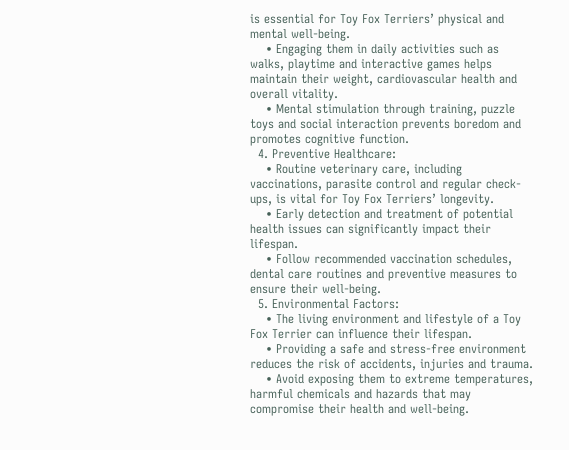is essential for Toy Fox Terriers’ physical and mental well-being.
    • Engaging them in daily activities such as walks, playtime and interactive games helps maintain their weight, cardiovascular health and overall vitality.
    • Mental stimulation through training, puzzle toys and social interaction prevents boredom and promotes cognitive function.
  4. Preventive Healthcare:
    • Routine veterinary care, including vaccinations, parasite control and regular check-ups, is vital for Toy Fox Terriers’ longevity.
    • Early detection and treatment of potential health issues can significantly impact their lifespan.
    • Follow recommended vaccination schedules, dental care routines and preventive measures to ensure their well-being.
  5. Environmental Factors:
    • The living environment and lifestyle of a Toy Fox Terrier can influence their lifespan.
    • Providing a safe and stress-free environment reduces the risk of accidents, injuries and trauma.
    • Avoid exposing them to extreme temperatures, harmful chemicals and hazards that may compromise their health and well-being.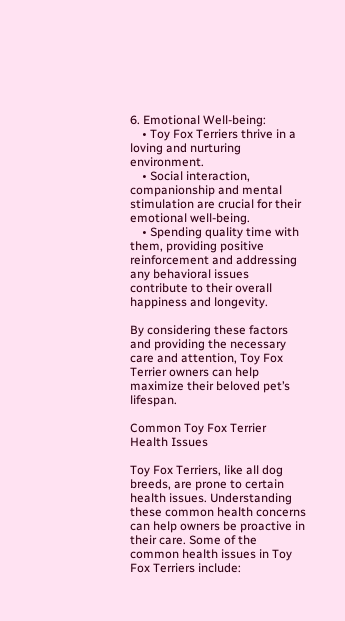6. Emotional Well-being:
    • Toy Fox Terriers thrive in a loving and nurturing environment.
    • Social interaction, companionship and mental stimulation are crucial for their emotional well-being.
    • Spending quality time with them, providing positive reinforcement and addressing any behavioral issues contribute to their overall happiness and longevity.

By considering these factors and providing the necessary care and attention, Toy Fox Terrier owners can help maximize their beloved pet’s lifespan.

Common Toy Fox Terrier Health Issues

Toy Fox Terriers, like all dog breeds, are prone to certain health issues. Understanding these common health concerns can help owners be proactive in their care. Some of the common health issues in Toy Fox Terriers include: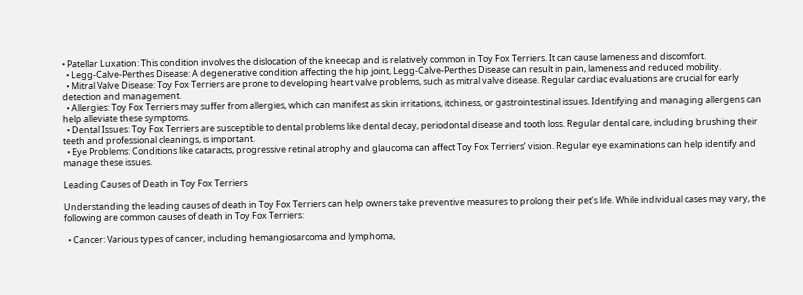• Patellar Luxation: This condition involves the dislocation of the kneecap and is relatively common in Toy Fox Terriers. It can cause lameness and discomfort.
  • Legg-Calve-Perthes Disease: A degenerative condition affecting the hip joint, Legg-Calve-Perthes Disease can result in pain, lameness and reduced mobility.
  • Mitral Valve Disease: Toy Fox Terriers are prone to developing heart valve problems, such as mitral valve disease. Regular cardiac evaluations are crucial for early detection and management.
  • Allergies: Toy Fox Terriers may suffer from allergies, which can manifest as skin irritations, itchiness, or gastrointestinal issues. Identifying and managing allergens can help alleviate these symptoms.
  • Dental Issues: Toy Fox Terriers are susceptible to dental problems like dental decay, periodontal disease and tooth loss. Regular dental care, including brushing their teeth and professional cleanings, is important.
  • Eye Problems: Conditions like cataracts, progressive retinal atrophy and glaucoma can affect Toy Fox Terriers’ vision. Regular eye examinations can help identify and manage these issues.

Leading Causes of Death in Toy Fox Terriers

Understanding the leading causes of death in Toy Fox Terriers can help owners take preventive measures to prolong their pet’s life. While individual cases may vary, the following are common causes of death in Toy Fox Terriers:

  • Cancer: Various types of cancer, including hemangiosarcoma and lymphoma,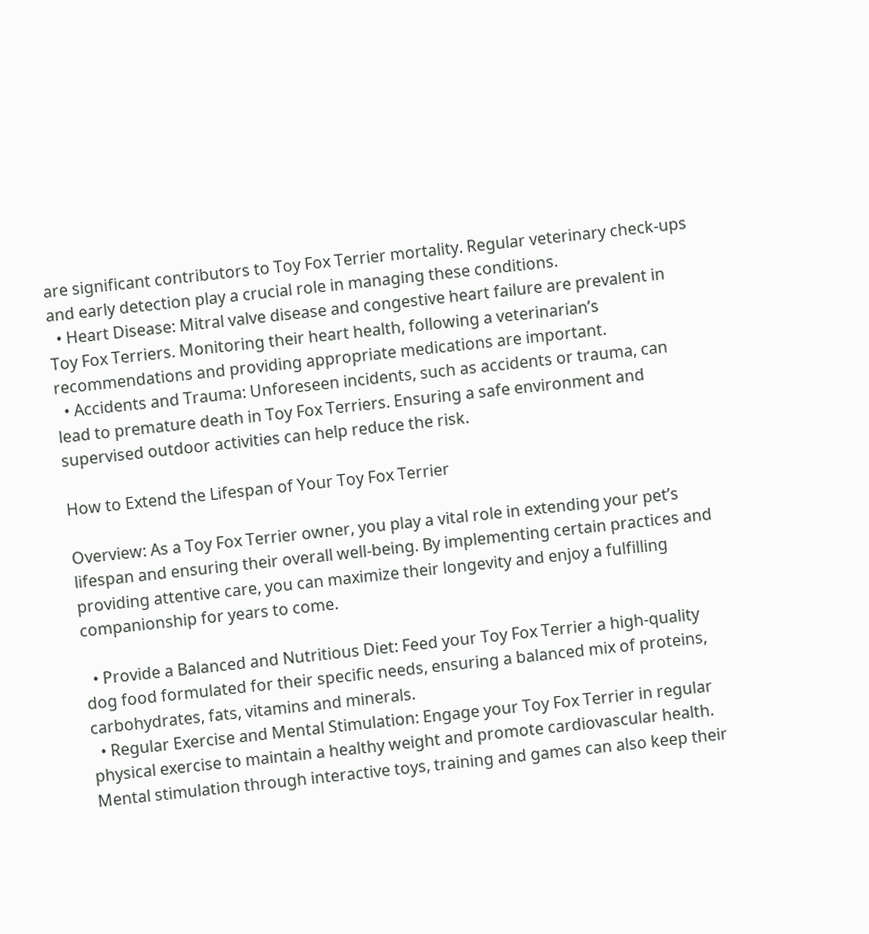are significant contributors to Toy Fox Terrier mortality. Regular veterinary check-ups and early detection play a crucial role in managing these conditions.
  • Heart Disease: Mitral valve disease and congestive heart failure are prevalent in Toy Fox Terriers. Monitoring their heart health, following a veterinarian’s recommendations and providing appropriate medications are important.
  • Accidents and Trauma: Unforeseen incidents, such as accidents or trauma, can lead to premature death in Toy Fox Terriers. Ensuring a safe environment and supervised outdoor activities can help reduce the risk.

How to Extend the Lifespan of Your Toy Fox Terrier

Overview: As a Toy Fox Terrier owner, you play a vital role in extending your pet’s lifespan and ensuring their overall well-being. By implementing certain practices and providing attentive care, you can maximize their longevity and enjoy a fulfilling companionship for years to come.

  • Provide a Balanced and Nutritious Diet: Feed your Toy Fox Terrier a high-quality dog food formulated for their specific needs, ensuring a balanced mix of proteins, carbohydrates, fats, vitamins and minerals.
  • Regular Exercise and Mental Stimulation: Engage your Toy Fox Terrier in regular physical exercise to maintain a healthy weight and promote cardiovascular health. Mental stimulation through interactive toys, training and games can also keep their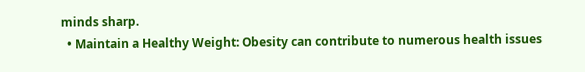minds sharp.
  • Maintain a Healthy Weight: Obesity can contribute to numerous health issues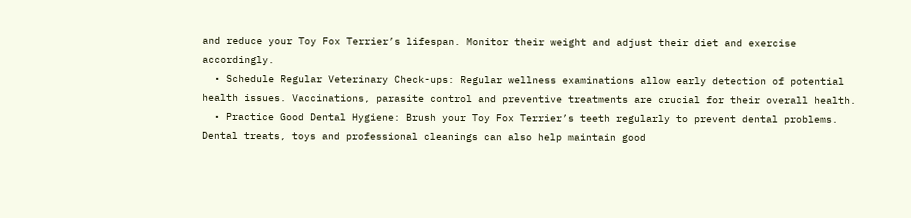and reduce your Toy Fox Terrier’s lifespan. Monitor their weight and adjust their diet and exercise accordingly.
  • Schedule Regular Veterinary Check-ups: Regular wellness examinations allow early detection of potential health issues. Vaccinations, parasite control and preventive treatments are crucial for their overall health.
  • Practice Good Dental Hygiene: Brush your Toy Fox Terrier’s teeth regularly to prevent dental problems. Dental treats, toys and professional cleanings can also help maintain good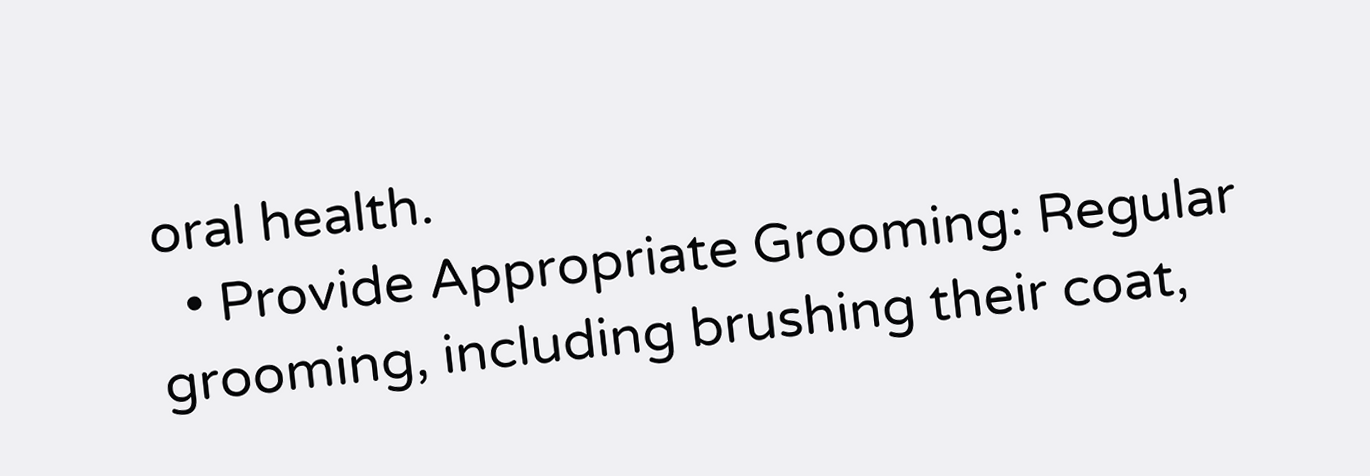oral health.
  • Provide Appropriate Grooming: Regular grooming, including brushing their coat,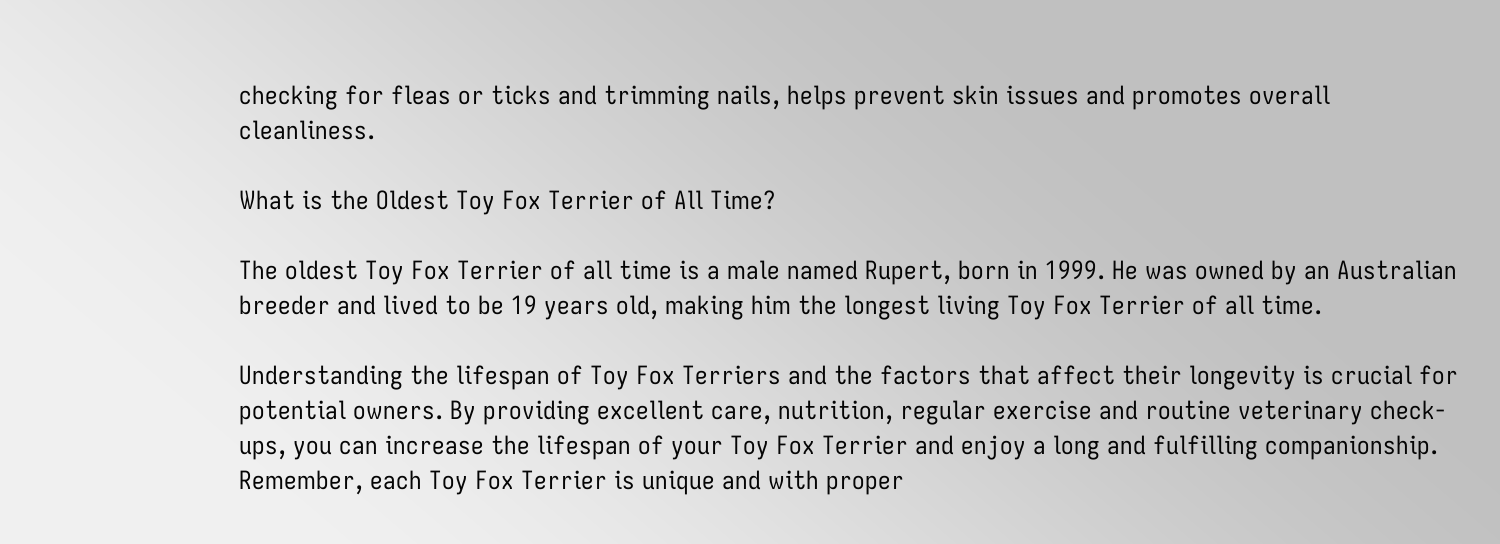checking for fleas or ticks and trimming nails, helps prevent skin issues and promotes overall cleanliness.

What is the Oldest Toy Fox Terrier of All Time?

The oldest Toy Fox Terrier of all time is a male named Rupert, born in 1999. He was owned by an Australian breeder and lived to be 19 years old, making him the longest living Toy Fox Terrier of all time.

Understanding the lifespan of Toy Fox Terriers and the factors that affect their longevity is crucial for potential owners. By providing excellent care, nutrition, regular exercise and routine veterinary check-ups, you can increase the lifespan of your Toy Fox Terrier and enjoy a long and fulfilling companionship. Remember, each Toy Fox Terrier is unique and with proper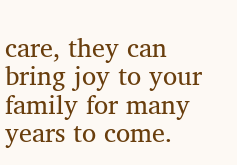care, they can bring joy to your family for many years to come.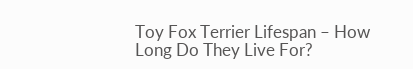Toy Fox Terrier Lifespan – How Long Do They Live For?